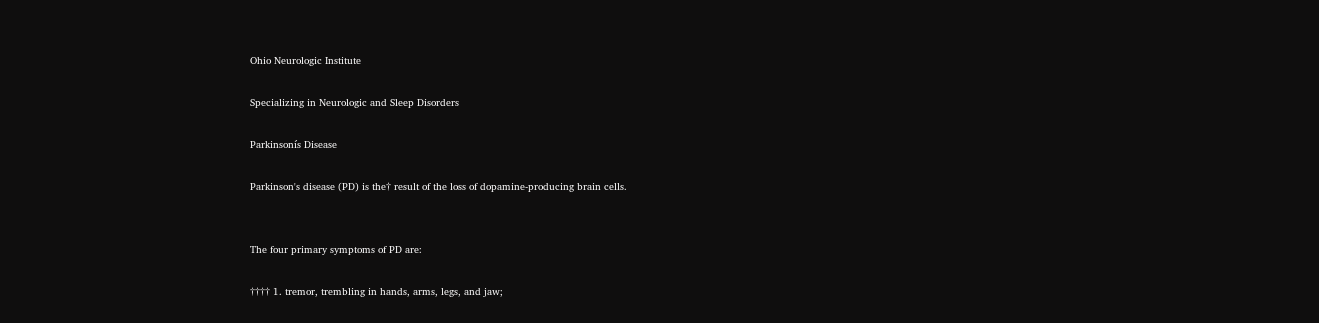Ohio Neurologic Institute

Specializing in Neurologic and Sleep Disorders

Parkinsonís Disease

Parkinson's disease (PD) is the† result of the loss of dopamine-producing brain cells.


The four primary symptoms of PD are:

†††† 1. tremor, trembling in hands, arms, legs, and jaw;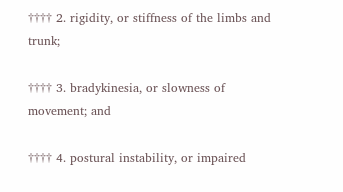†††† 2. rigidity, or stiffness of the limbs and trunk;

†††† 3. bradykinesia, or slowness of movement; and

†††† 4. postural instability, or impaired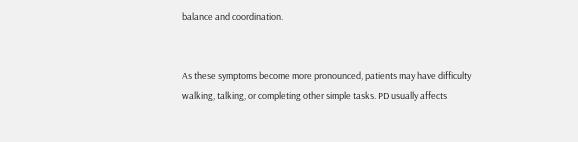balance and coordination.


As these symptoms become more pronounced, patients may have difficulty walking, talking, or completing other simple tasks. PD usually affects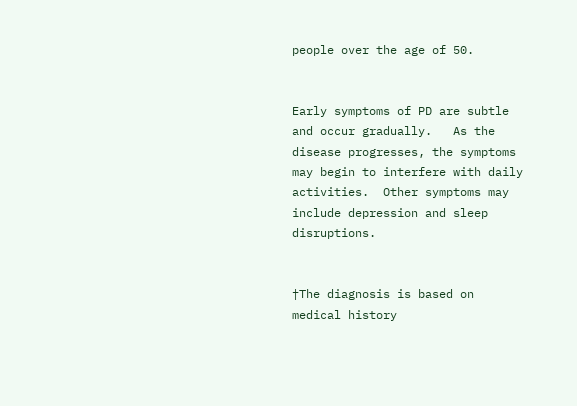people over the age of 50.


Early symptoms of PD are subtle and occur gradually.   As the disease progresses, the symptoms may begin to interfere with daily activities.  Other symptoms may include depression and sleep disruptions.


†The diagnosis is based on medical history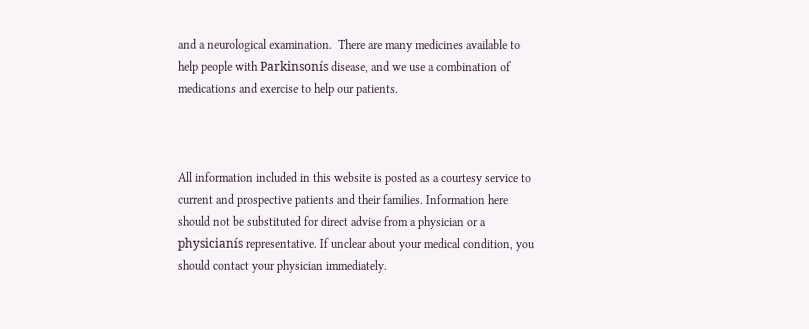and a neurological examination.  There are many medicines available to help people with Parkinsonís disease, and we use a combination of medications and exercise to help our patients.



All information included in this website is posted as a courtesy service to current and prospective patients and their families. Information here should not be substituted for direct advise from a physician or a physicianís representative. If unclear about your medical condition, you should contact your physician immediately.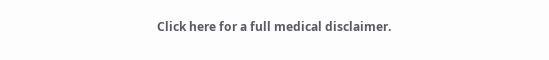Click here for a full medical disclaimer.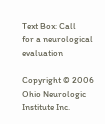Text Box: Call
for a neurological evaluation

Copyright © 2006 Ohio Neurologic Institute Inc.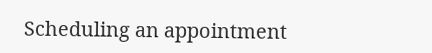Scheduling an appointment